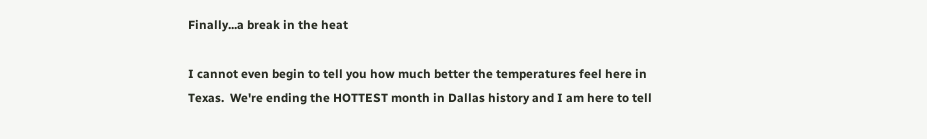Finally...a break in the heat

I cannot even begin to tell you how much better the temperatures feel here in Texas.  We're ending the HOTTEST month in Dallas history and I am here to tell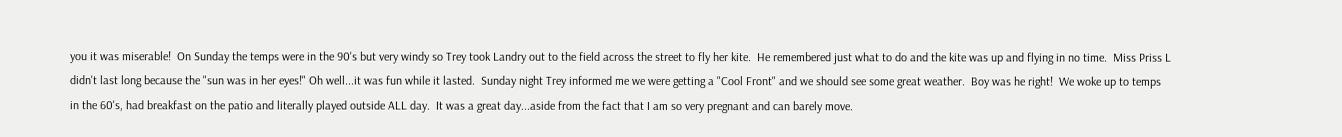you it was miserable!  On Sunday the temps were in the 90's but very windy so Trey took Landry out to the field across the street to fly her kite.  He remembered just what to do and the kite was up and flying in no time.  Miss Priss L didn't last long because the "sun was in her eyes!" Oh well...it was fun while it lasted.  Sunday night Trey informed me we were getting a "Cool Front" and we should see some great weather.  Boy was he right!  We woke up to temps in the 60's, had breakfast on the patio and literally played outside ALL day.  It was a great day...aside from the fact that I am so very pregnant and can barely move.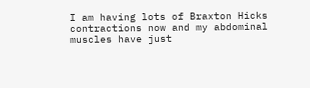I am having lots of Braxton Hicks contractions now and my abdominal muscles have just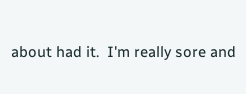about had it.  I'm really sore and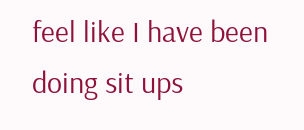feel like I have been doing sit ups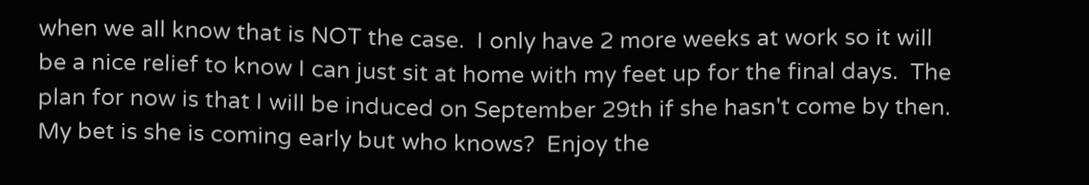when we all know that is NOT the case.  I only have 2 more weeks at work so it will be a nice relief to know I can just sit at home with my feet up for the final days.  The plan for now is that I will be induced on September 29th if she hasn't come by then.  My bet is she is coming early but who knows?  Enjoy the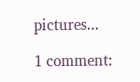pictures...

1 comment: